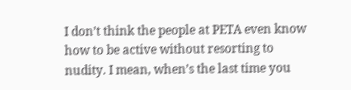I don’t think the people at PETA even know how to be active without resorting to nudity. I mean, when’s the last time you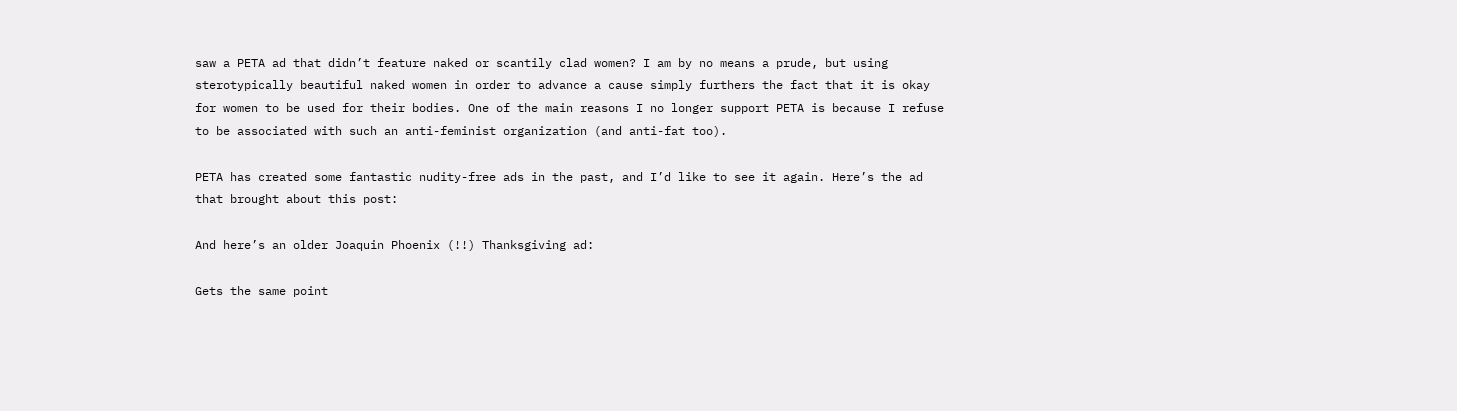saw a PETA ad that didn’t feature naked or scantily clad women? I am by no means a prude, but using sterotypically beautiful naked women in order to advance a cause simply furthers the fact that it is okay for women to be used for their bodies. One of the main reasons I no longer support PETA is because I refuse to be associated with such an anti-feminist organization (and anti-fat too).

PETA has created some fantastic nudity-free ads in the past, and I’d like to see it again. Here’s the ad that brought about this post:

And here’s an older Joaquin Phoenix (!!) Thanksgiving ad:

Gets the same point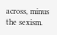across, minus the sexism.